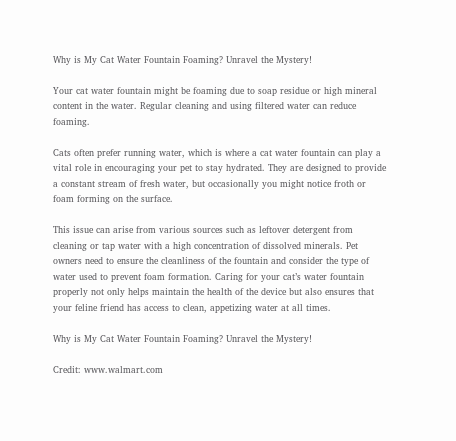Why is My Cat Water Fountain Foaming? Unravel the Mystery!

Your cat water fountain might be foaming due to soap residue or high mineral content in the water. Regular cleaning and using filtered water can reduce foaming.

Cats often prefer running water, which is where a cat water fountain can play a vital role in encouraging your pet to stay hydrated. They are designed to provide a constant stream of fresh water, but occasionally you might notice froth or foam forming on the surface.

This issue can arise from various sources such as leftover detergent from cleaning or tap water with a high concentration of dissolved minerals. Pet owners need to ensure the cleanliness of the fountain and consider the type of water used to prevent foam formation. Caring for your cat’s water fountain properly not only helps maintain the health of the device but also ensures that your feline friend has access to clean, appetizing water at all times.

Why is My Cat Water Fountain Foaming? Unravel the Mystery!

Credit: www.walmart.com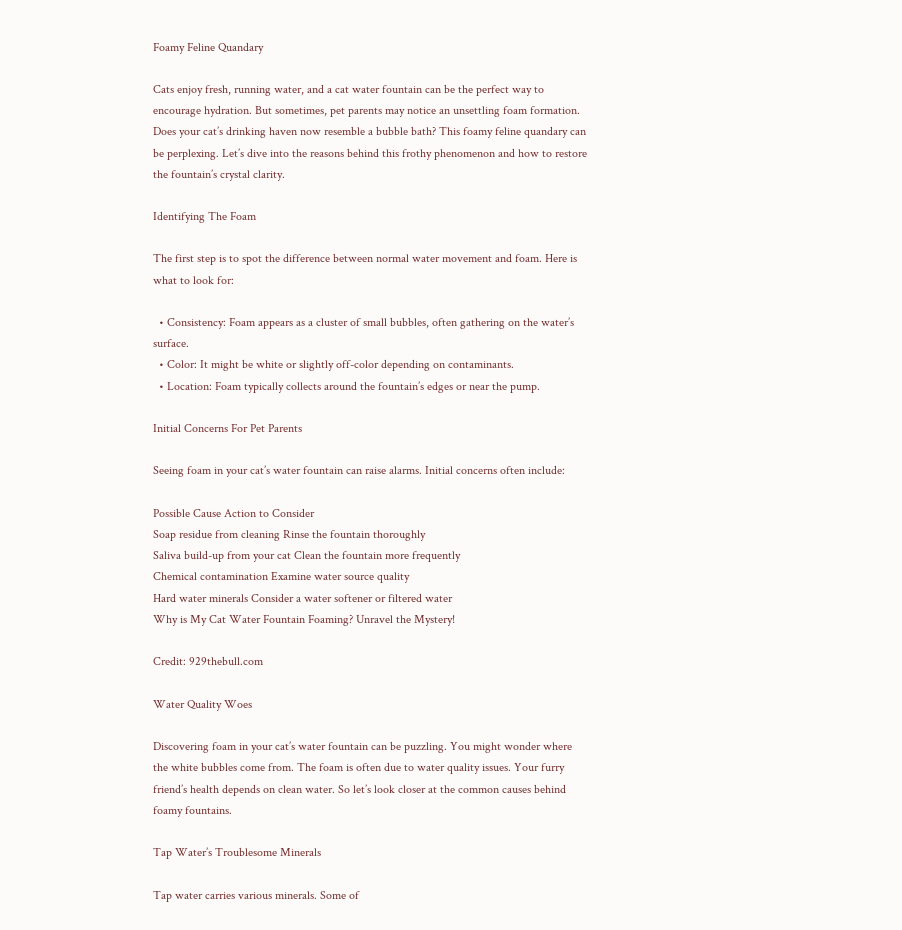Foamy Feline Quandary

Cats enjoy fresh, running water, and a cat water fountain can be the perfect way to encourage hydration. But sometimes, pet parents may notice an unsettling foam formation. Does your cat’s drinking haven now resemble a bubble bath? This foamy feline quandary can be perplexing. Let’s dive into the reasons behind this frothy phenomenon and how to restore the fountain’s crystal clarity.

Identifying The Foam

The first step is to spot the difference between normal water movement and foam. Here is what to look for:

  • Consistency: Foam appears as a cluster of small bubbles, often gathering on the water’s surface.
  • Color: It might be white or slightly off-color depending on contaminants.
  • Location: Foam typically collects around the fountain’s edges or near the pump.

Initial Concerns For Pet Parents

Seeing foam in your cat’s water fountain can raise alarms. Initial concerns often include:

Possible Cause Action to Consider
Soap residue from cleaning Rinse the fountain thoroughly
Saliva build-up from your cat Clean the fountain more frequently
Chemical contamination Examine water source quality
Hard water minerals Consider a water softener or filtered water
Why is My Cat Water Fountain Foaming? Unravel the Mystery!

Credit: 929thebull.com

Water Quality Woes

Discovering foam in your cat’s water fountain can be puzzling. You might wonder where the white bubbles come from. The foam is often due to water quality issues. Your furry friend’s health depends on clean water. So let’s look closer at the common causes behind foamy fountains.

Tap Water’s Troublesome Minerals

Tap water carries various minerals. Some of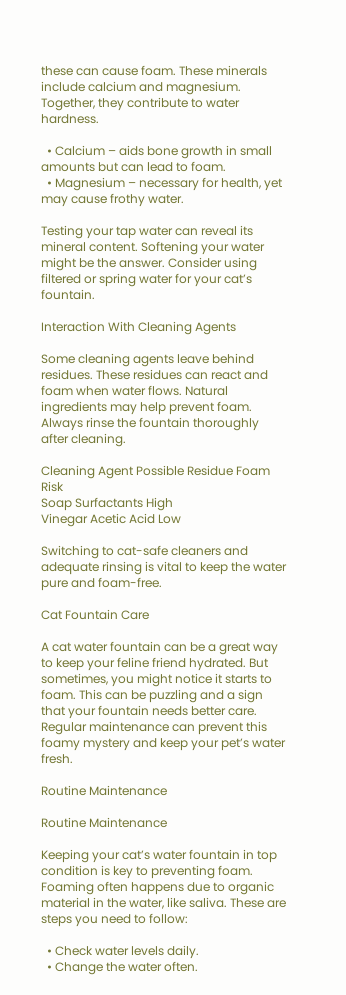these can cause foam. These minerals include calcium and magnesium. Together, they contribute to water hardness.

  • Calcium – aids bone growth in small amounts but can lead to foam.
  • Magnesium – necessary for health, yet may cause frothy water.

Testing your tap water can reveal its mineral content. Softening your water might be the answer. Consider using filtered or spring water for your cat’s fountain.

Interaction With Cleaning Agents

Some cleaning agents leave behind residues. These residues can react and foam when water flows. Natural ingredients may help prevent foam. Always rinse the fountain thoroughly after cleaning.

Cleaning Agent Possible Residue Foam Risk
Soap Surfactants High
Vinegar Acetic Acid Low

Switching to cat-safe cleaners and adequate rinsing is vital to keep the water pure and foam-free.

Cat Fountain Care

A cat water fountain can be a great way to keep your feline friend hydrated. But sometimes, you might notice it starts to foam. This can be puzzling and a sign that your fountain needs better care. Regular maintenance can prevent this foamy mystery and keep your pet’s water fresh.

Routine Maintenance

Routine Maintenance

Keeping your cat’s water fountain in top condition is key to preventing foam. Foaming often happens due to organic material in the water, like saliva. These are steps you need to follow:

  • Check water levels daily.
  • Change the water often.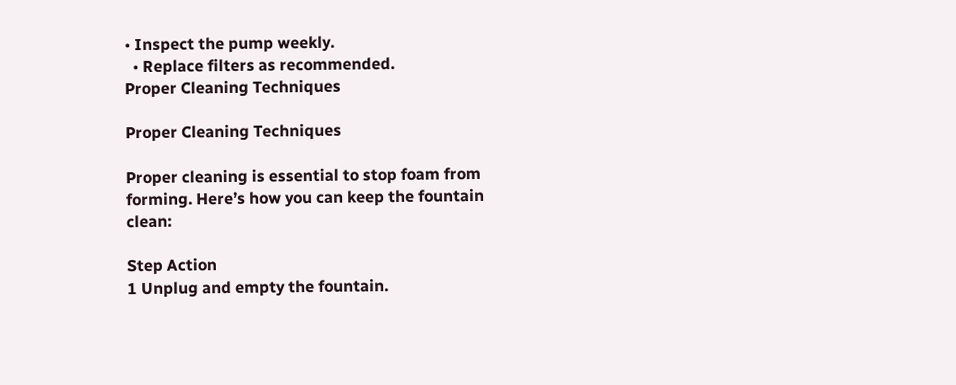• Inspect the pump weekly.
  • Replace filters as recommended.
Proper Cleaning Techniques

Proper Cleaning Techniques

Proper cleaning is essential to stop foam from forming. Here’s how you can keep the fountain clean:

Step Action
1 Unplug and empty the fountain.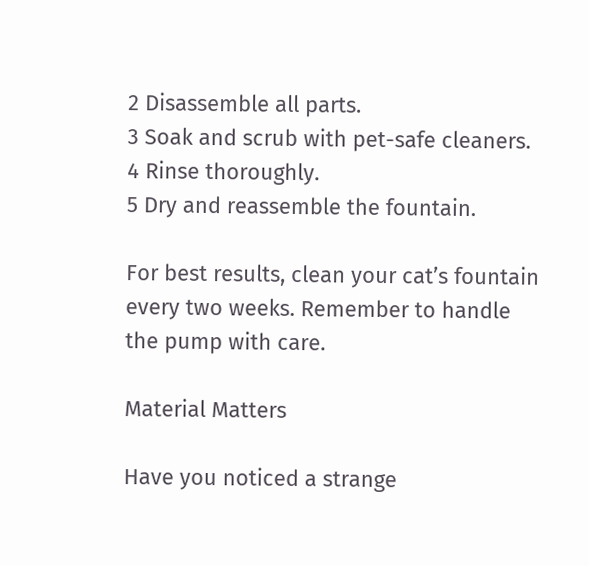2 Disassemble all parts.
3 Soak and scrub with pet-safe cleaners.
4 Rinse thoroughly.
5 Dry and reassemble the fountain.

For best results, clean your cat’s fountain every two weeks. Remember to handle the pump with care.

Material Matters

Have you noticed a strange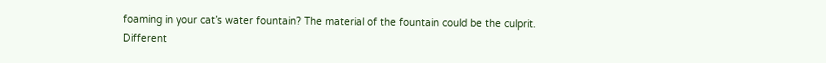foaming in your cat’s water fountain? The material of the fountain could be the culprit. Different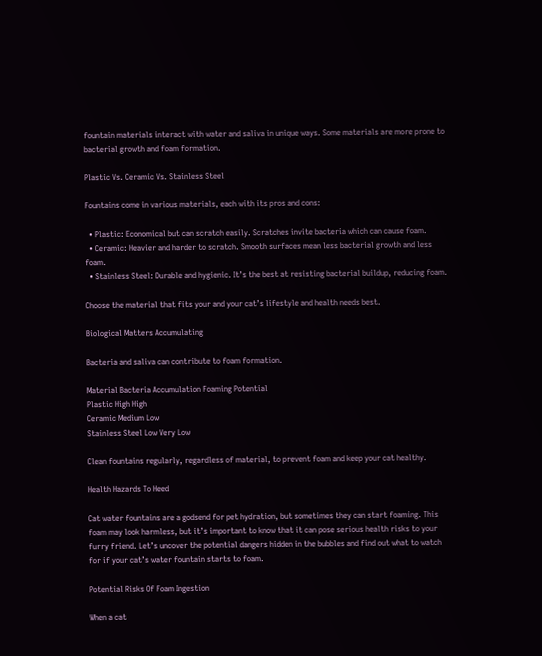fountain materials interact with water and saliva in unique ways. Some materials are more prone to bacterial growth and foam formation.

Plastic Vs. Ceramic Vs. Stainless Steel

Fountains come in various materials, each with its pros and cons:

  • Plastic: Economical but can scratch easily. Scratches invite bacteria which can cause foam.
  • Ceramic: Heavier and harder to scratch. Smooth surfaces mean less bacterial growth and less foam.
  • Stainless Steel: Durable and hygienic. It’s the best at resisting bacterial buildup, reducing foam.

Choose the material that fits your and your cat’s lifestyle and health needs best.

Biological Matters Accumulating

Bacteria and saliva can contribute to foam formation.

Material Bacteria Accumulation Foaming Potential
Plastic High High
Ceramic Medium Low
Stainless Steel Low Very Low

Clean fountains regularly, regardless of material, to prevent foam and keep your cat healthy.

Health Hazards To Heed

Cat water fountains are a godsend for pet hydration, but sometimes they can start foaming. This foam may look harmless, but it’s important to know that it can pose serious health risks to your furry friend. Let’s uncover the potential dangers hidden in the bubbles and find out what to watch for if your cat’s water fountain starts to foam.

Potential Risks Of Foam Ingestion

When a cat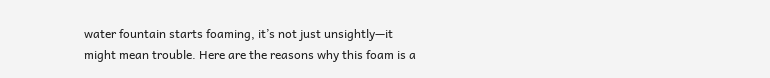water fountain starts foaming, it’s not just unsightly—it might mean trouble. Here are the reasons why this foam is a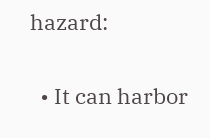hazard:

  • It can harbor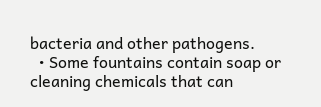bacteria and other pathogens.
  • Some fountains contain soap or cleaning chemicals that can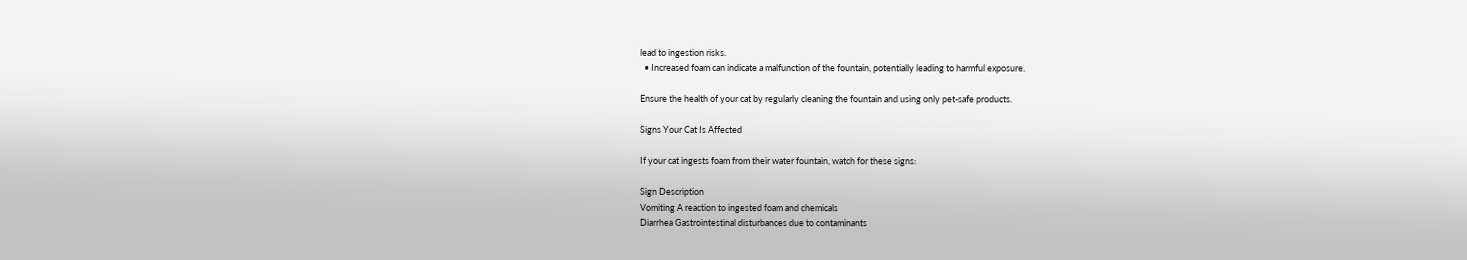lead to ingestion risks.
  • Increased foam can indicate a malfunction of the fountain, potentially leading to harmful exposure.

Ensure the health of your cat by regularly cleaning the fountain and using only pet-safe products.

Signs Your Cat Is Affected

If your cat ingests foam from their water fountain, watch for these signs:

Sign Description
Vomiting A reaction to ingested foam and chemicals
Diarrhea Gastrointestinal disturbances due to contaminants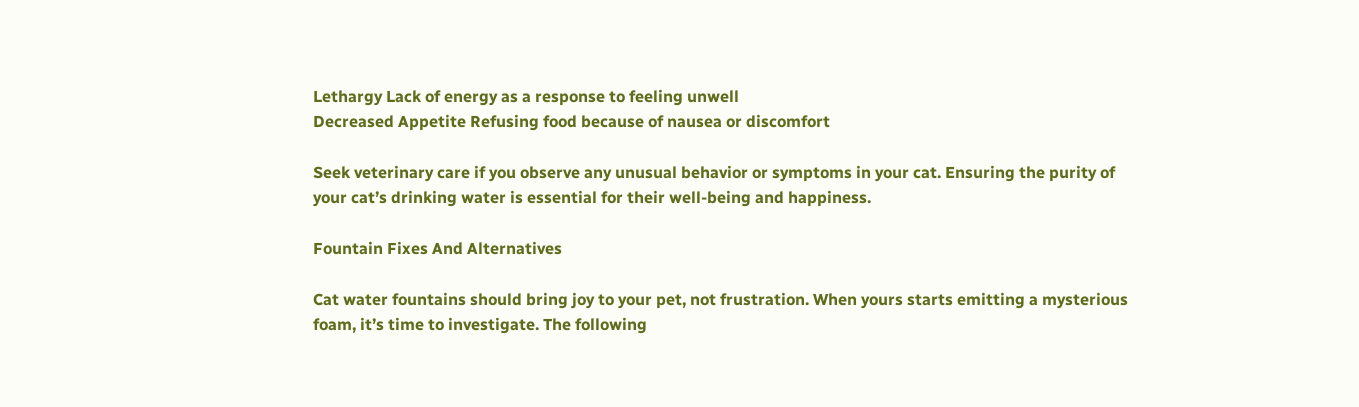Lethargy Lack of energy as a response to feeling unwell
Decreased Appetite Refusing food because of nausea or discomfort

Seek veterinary care if you observe any unusual behavior or symptoms in your cat. Ensuring the purity of your cat’s drinking water is essential for their well-being and happiness.

Fountain Fixes And Alternatives

Cat water fountains should bring joy to your pet, not frustration. When yours starts emitting a mysterious foam, it’s time to investigate. The following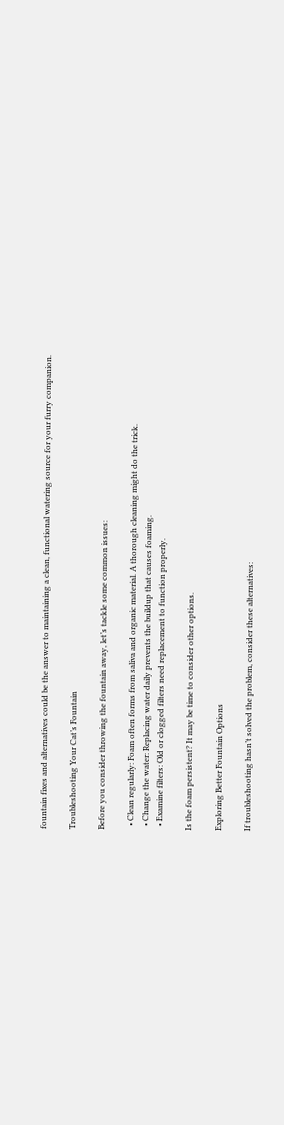fountain fixes and alternatives could be the answer to maintaining a clean, functional watering source for your furry companion.

Troubleshooting Your Cat’s Fountain

Before you consider throwing the fountain away, let’s tackle some common issues:

  • Clean regularly: Foam often forms from saliva and organic material. A thorough cleaning might do the trick.
  • Change the water: Replacing water daily prevents the buildup that causes foaming.
  • Examine filters: Old or clogged filters need replacement to function properly.

Is the foam persistent? It may be time to consider other options.

Exploring Better Fountain Options

If troubleshooting hasn’t solved the problem, consider these alternatives: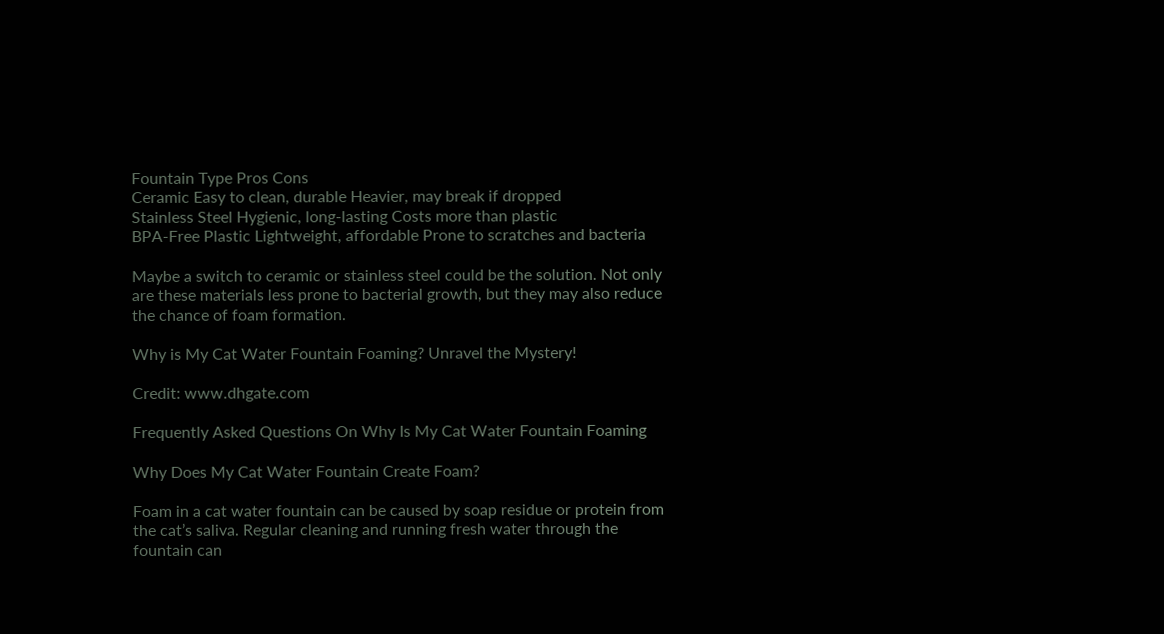Fountain Type Pros Cons
Ceramic Easy to clean, durable Heavier, may break if dropped
Stainless Steel Hygienic, long-lasting Costs more than plastic
BPA-Free Plastic Lightweight, affordable Prone to scratches and bacteria

Maybe a switch to ceramic or stainless steel could be the solution. Not only are these materials less prone to bacterial growth, but they may also reduce the chance of foam formation.

Why is My Cat Water Fountain Foaming? Unravel the Mystery!

Credit: www.dhgate.com

Frequently Asked Questions On Why Is My Cat Water Fountain Foaming

Why Does My Cat Water Fountain Create Foam?

Foam in a cat water fountain can be caused by soap residue or protein from the cat’s saliva. Regular cleaning and running fresh water through the fountain can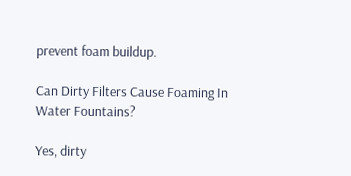prevent foam buildup.

Can Dirty Filters Cause Foaming In Water Fountains?

Yes, dirty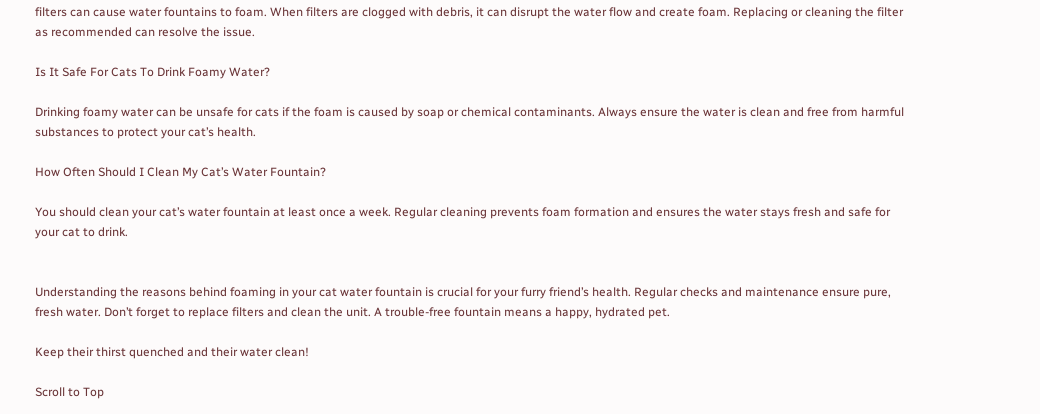filters can cause water fountains to foam. When filters are clogged with debris, it can disrupt the water flow and create foam. Replacing or cleaning the filter as recommended can resolve the issue.

Is It Safe For Cats To Drink Foamy Water?

Drinking foamy water can be unsafe for cats if the foam is caused by soap or chemical contaminants. Always ensure the water is clean and free from harmful substances to protect your cat’s health.

How Often Should I Clean My Cat’s Water Fountain?

You should clean your cat’s water fountain at least once a week. Regular cleaning prevents foam formation and ensures the water stays fresh and safe for your cat to drink.


Understanding the reasons behind foaming in your cat water fountain is crucial for your furry friend’s health. Regular checks and maintenance ensure pure, fresh water. Don’t forget to replace filters and clean the unit. A trouble-free fountain means a happy, hydrated pet.

Keep their thirst quenched and their water clean!

Scroll to Top